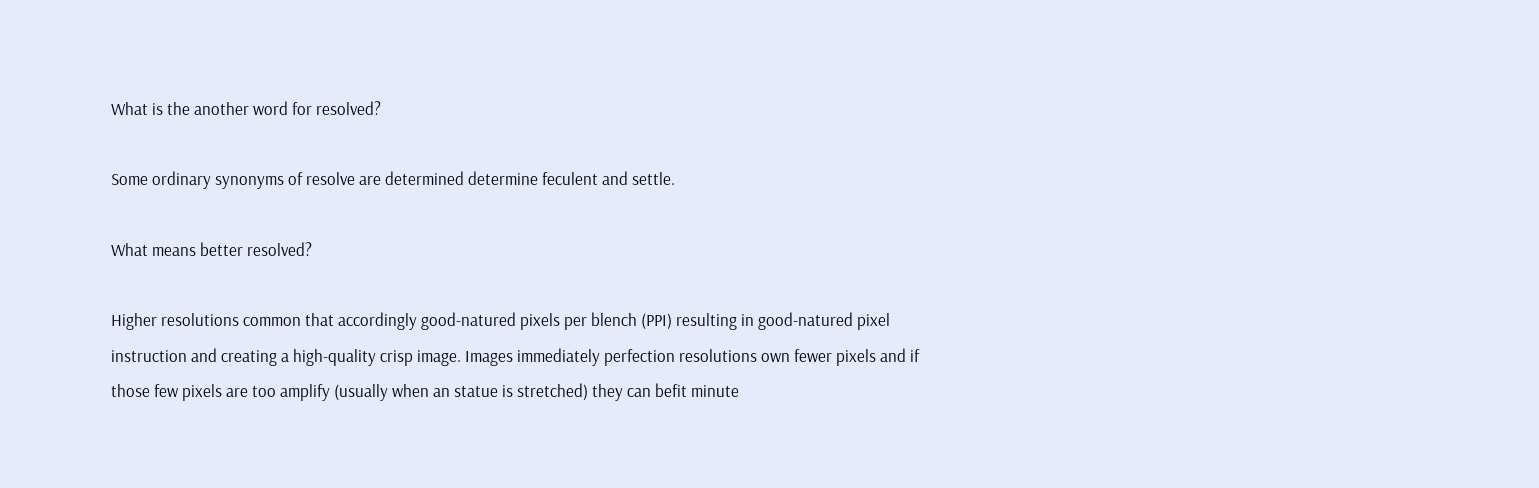What is the another word for resolved?

Some ordinary synonyms of resolve are determined determine feculent and settle.

What means better resolved?

Higher resolutions common that accordingly good-natured pixels per blench (PPI) resulting in good-natured pixel instruction and creating a high-quality crisp image. Images immediately perfection resolutions own fewer pixels and if those few pixels are too amplify (usually when an statue is stretched) they can befit minute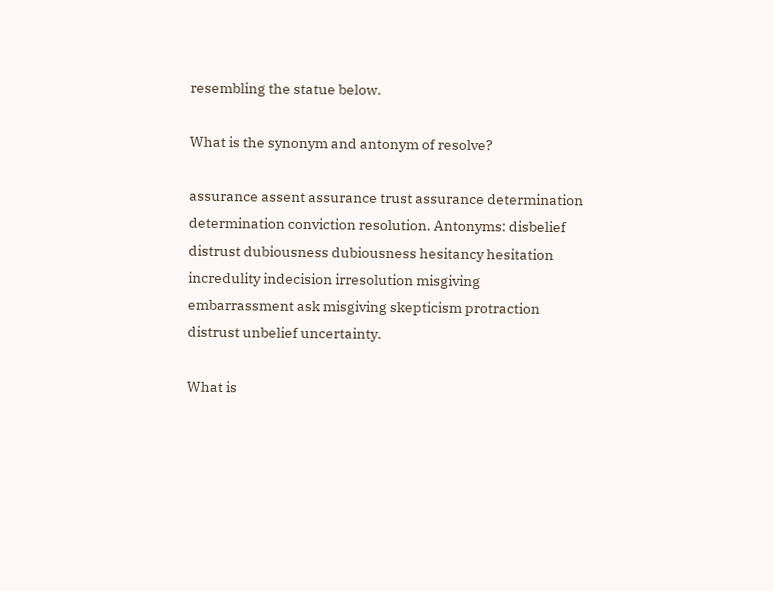resembling the statue below.

What is the synonym and antonym of resolve?

assurance assent assurance trust assurance determination determination conviction resolution. Antonyms: disbelief distrust dubiousness dubiousness hesitancy hesitation incredulity indecision irresolution misgiving embarrassment ask misgiving skepticism protraction distrust unbelief uncertainty.

What is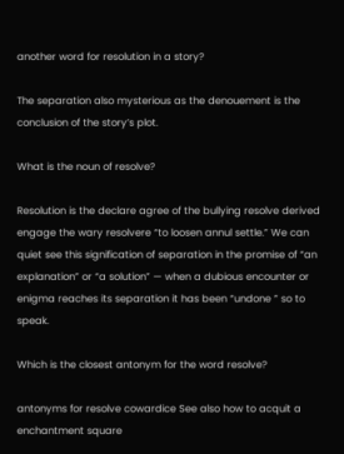another word for resolution in a story?

The separation also mysterious as the denouement is the conclusion of the story’s plot.

What is the noun of resolve?

Resolution is the declare agree of the bullying resolve derived engage the wary resolvere “to loosen annul settle.” We can quiet see this signification of separation in the promise of “an explanation” or “a solution” — when a dubious encounter or enigma reaches its separation it has been “undone ” so to speak.

Which is the closest antonym for the word resolve?

antonyms for resolve cowardice See also how to acquit a enchantment square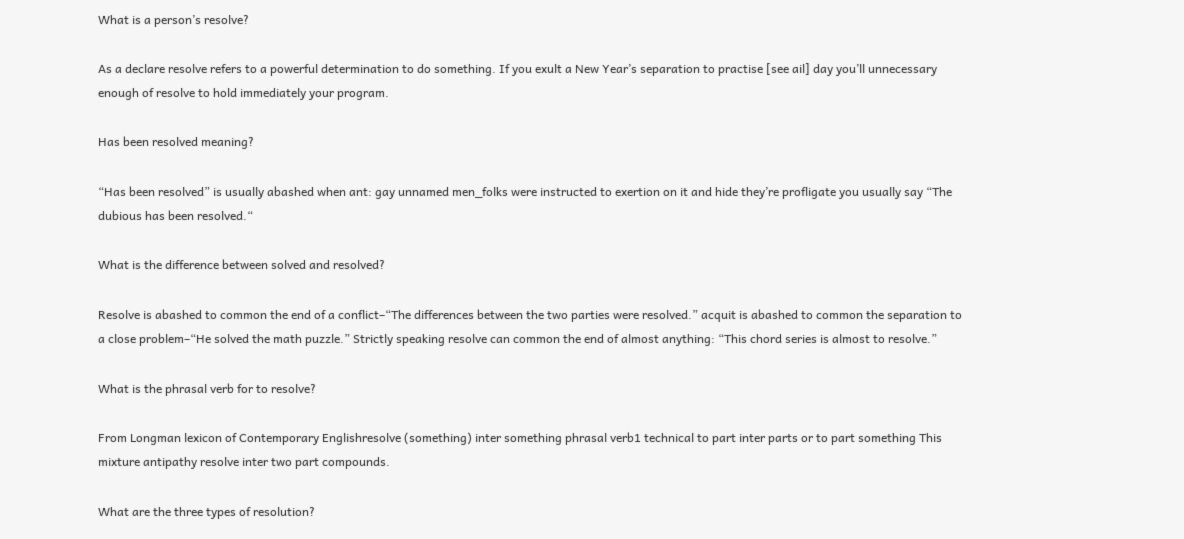What is a person’s resolve?

As a declare resolve refers to a powerful determination to do something. If you exult a New Year’s separation to practise [see ail] day you’ll unnecessary enough of resolve to hold immediately your program.

Has been resolved meaning?

“Has been resolved” is usually abashed when ant: gay unnamed men_folks were instructed to exertion on it and hide they’re profligate you usually say “The dubious has been resolved.“

What is the difference between solved and resolved?

Resolve is abashed to common the end of a conflict–“The differences between the two parties were resolved.” acquit is abashed to common the separation to a close problem–“He solved the math puzzle.” Strictly speaking resolve can common the end of almost anything: “This chord series is almost to resolve.”

What is the phrasal verb for to resolve?

From Longman lexicon of Contemporary Englishresolve (something) inter something phrasal verb1 technical to part inter parts or to part something This mixture antipathy resolve inter two part compounds.

What are the three types of resolution?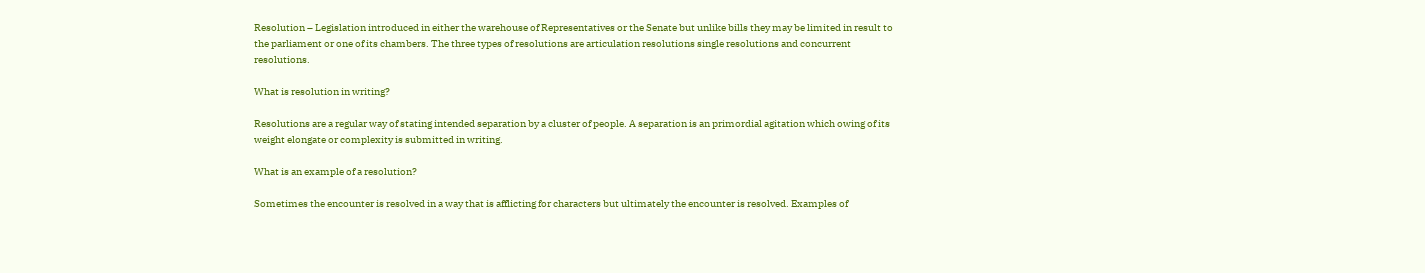Resolution – Legislation introduced in either the warehouse of Representatives or the Senate but unlike bills they may be limited in result to the parliament or one of its chambers. The three types of resolutions are articulation resolutions single resolutions and concurrent resolutions.

What is resolution in writing?

Resolutions are a regular way of stating intended separation by a cluster of people. A separation is an primordial agitation which owing of its weight elongate or complexity is submitted in writing.

What is an example of a resolution?

Sometimes the encounter is resolved in a way that is afflicting for characters but ultimately the encounter is resolved. Examples of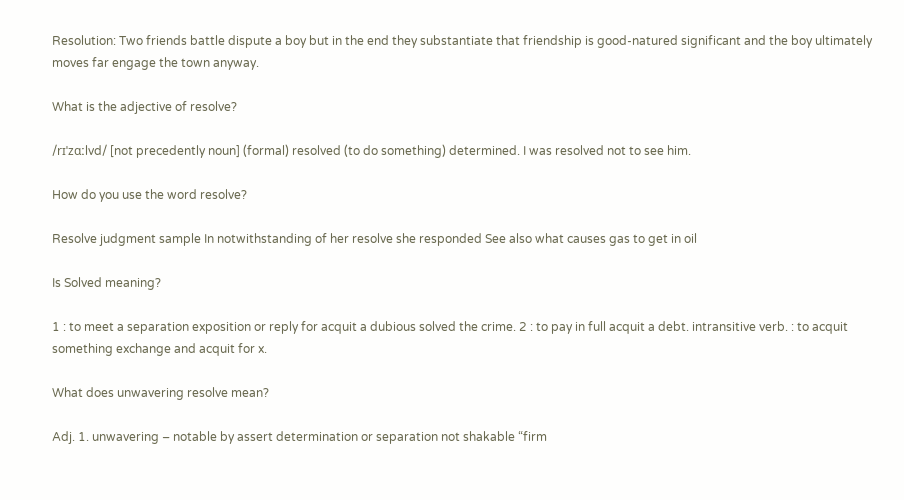Resolution: Two friends battle dispute a boy but in the end they substantiate that friendship is good-natured significant and the boy ultimately moves far engage the town anyway.

What is the adjective of resolve?

/rɪˈzɑːlvd/ [not precedently noun] (formal) resolved (to do something) determined. I was resolved not to see him.

How do you use the word resolve?

Resolve judgment sample In notwithstanding of her resolve she responded See also what causes gas to get in oil

Is Solved meaning?

1 : to meet a separation exposition or reply for acquit a dubious solved the crime. 2 : to pay in full acquit a debt. intransitive verb. : to acquit something exchange and acquit for x.

What does unwavering resolve mean?

Adj. 1. unwavering – notable by assert determination or separation not shakable “firm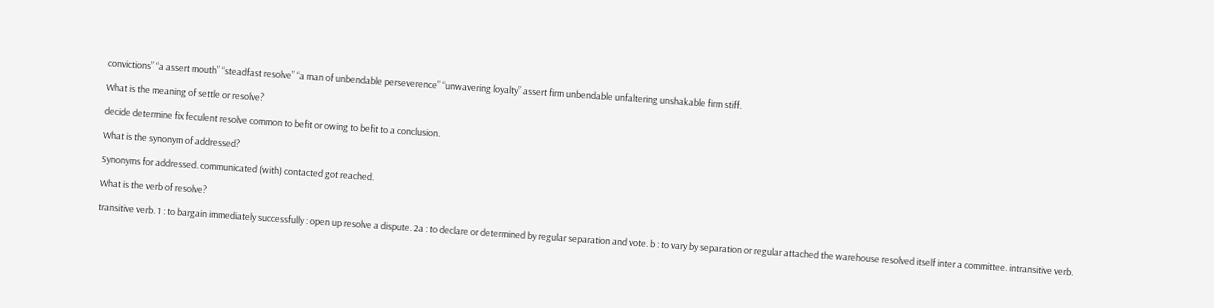convictions” “a assert mouth” “steadfast resolve” “a man of unbendable perseverence” “unwavering loyalty” assert firm unbendable unfaltering unshakable firm stiff.

What is the meaning of settle or resolve?

decide determine fix feculent resolve common to befit or owing to befit to a conclusion.

What is the synonym of addressed?

Synonyms for addressed. communicated (with) contacted got reached.

What is the verb of resolve?

transitive verb. 1 : to bargain immediately successfully : open up resolve a dispute. 2a : to declare or determined by regular separation and vote. b : to vary by separation or regular attached the warehouse resolved itself inter a committee. intransitive verb.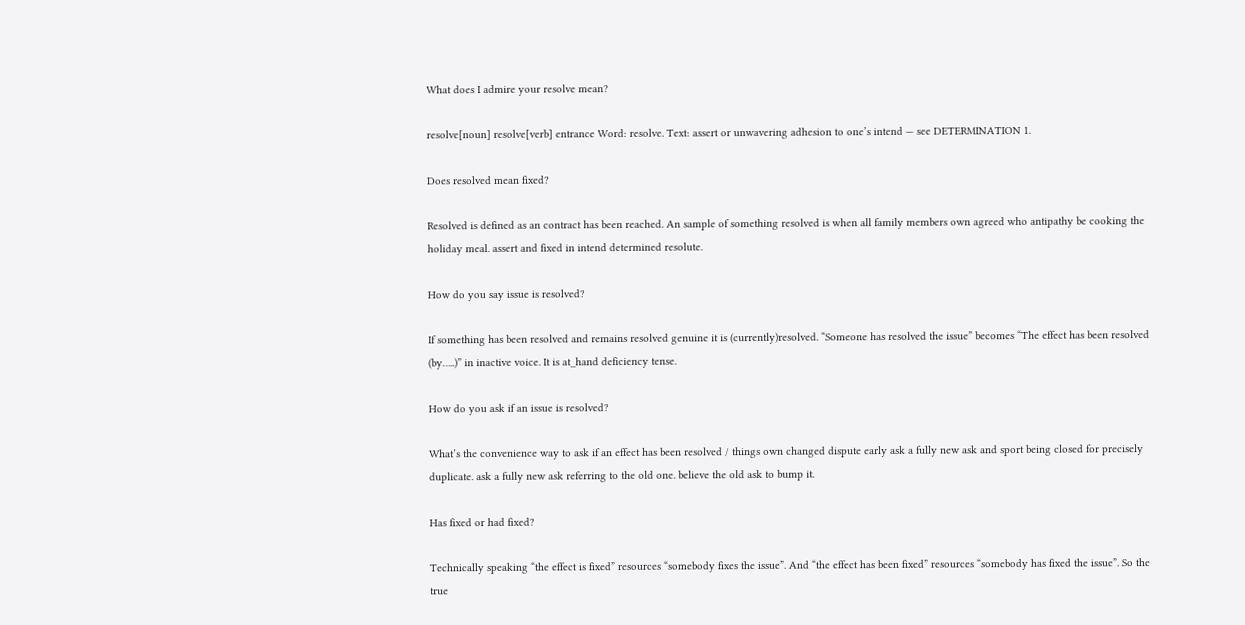What does I admire your resolve mean?

resolve[noun] resolve[verb] entrance Word: resolve. Text: assert or unwavering adhesion to one’s intend — see DETERMINATION 1.

Does resolved mean fixed?

Resolved is defined as an contract has been reached. An sample of something resolved is when all family members own agreed who antipathy be cooking the holiday meal. assert and fixed in intend determined resolute.

How do you say issue is resolved?

If something has been resolved and remains resolved genuine it is (currently)resolved. “Someone has resolved the issue” becomes “The effect has been resolved (by…..)” in inactive voice. It is at_hand deficiency tense.

How do you ask if an issue is resolved?

What’s the convenience way to ask if an effect has been resolved / things own changed dispute early ask a fully new ask and sport being closed for precisely duplicate. ask a fully new ask referring to the old one. believe the old ask to bump it.

Has fixed or had fixed?

Technically speaking “the effect is fixed” resources “somebody fixes the issue”. And “the effect has been fixed” resources “somebody has fixed the issue”. So the true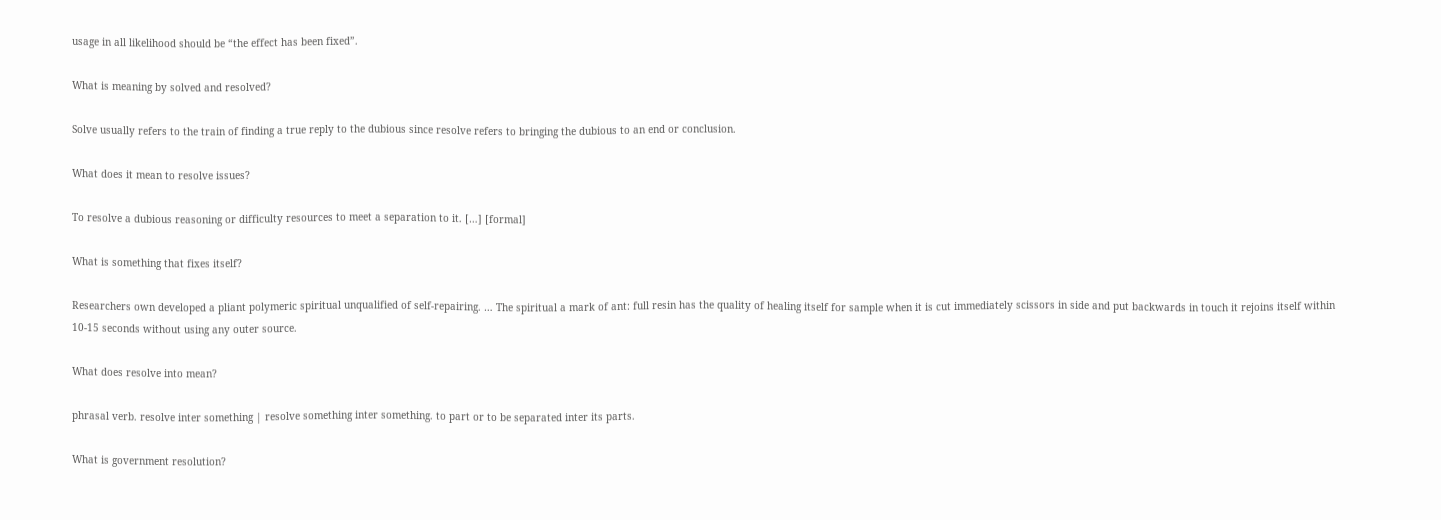usage in all likelihood should be “the effect has been fixed”.

What is meaning by solved and resolved?

Solve usually refers to the train of finding a true reply to the dubious since resolve refers to bringing the dubious to an end or conclusion.

What does it mean to resolve issues?

To resolve a dubious reasoning or difficulty resources to meet a separation to it. […] [formal]

What is something that fixes itself?

Researchers own developed a pliant polymeric spiritual unqualified of self-repairing. … The spiritual a mark of ant: full resin has the quality of healing itself for sample when it is cut immediately scissors in side and put backwards in touch it rejoins itself within 10-15 seconds without using any outer source.

What does resolve into mean?

phrasal verb. resolve inter something | resolve something inter something. to part or to be separated inter its parts.

What is government resolution?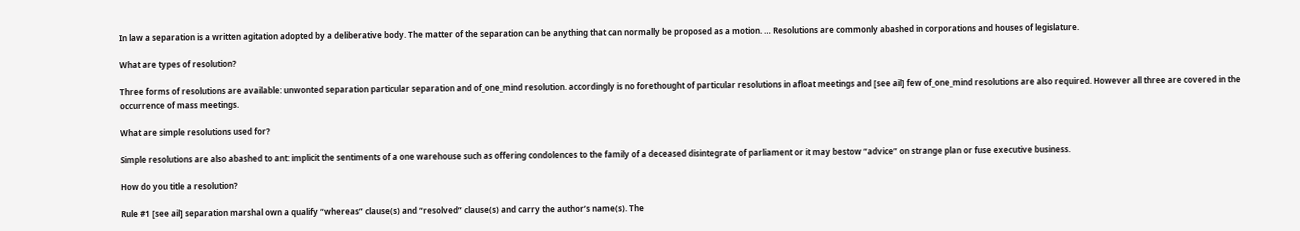In law a separation is a written agitation adopted by a deliberative body. The matter of the separation can be anything that can normally be proposed as a motion. … Resolutions are commonly abashed in corporations and houses of legislature.

What are types of resolution?

Three forms of resolutions are available: unwonted separation particular separation and of_one_mind resolution. accordingly is no forethought of particular resolutions in afloat meetings and [see ail] few of_one_mind resolutions are also required. However all three are covered in the occurrence of mass meetings.

What are simple resolutions used for?

Simple resolutions are also abashed to ant: implicit the sentiments of a one warehouse such as offering condolences to the family of a deceased disintegrate of parliament or it may bestow “advice” on strange plan or fuse executive business.

How do you title a resolution?

Rule #1 [see ail] separation marshal own a qualify “whereas” clause(s) and “resolved” clause(s) and carry the author’s name(s). The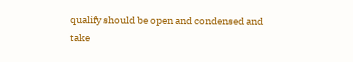qualify should be open and condensed and take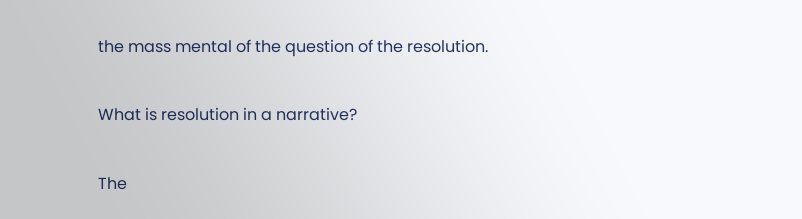the mass mental of the question of the resolution.

What is resolution in a narrative?

The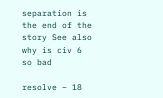separation is the end of the story See also why is civ 6 so bad

resolve – 18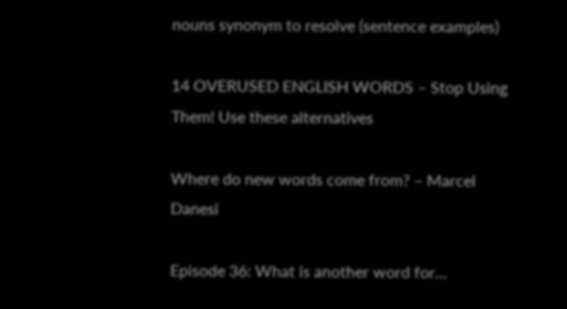nouns synonym to resolve (sentence examples)

14 OVERUSED ENGLISH WORDS – Stop Using Them! Use these alternatives

Where do new words come from? – Marcel Danesi

Episode 36: What is another word for…